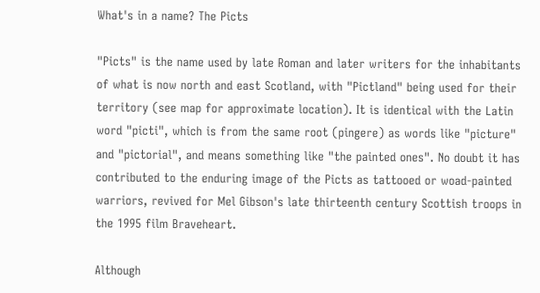What's in a name? The Picts

"Picts" is the name used by late Roman and later writers for the inhabitants of what is now north and east Scotland, with "Pictland" being used for their territory (see map for approximate location). It is identical with the Latin word "picti", which is from the same root (pingere) as words like "picture" and "pictorial", and means something like "the painted ones". No doubt it has contributed to the enduring image of the Picts as tattooed or woad-painted warriors, revived for Mel Gibson's late thirteenth century Scottish troops in the 1995 film Braveheart.

Although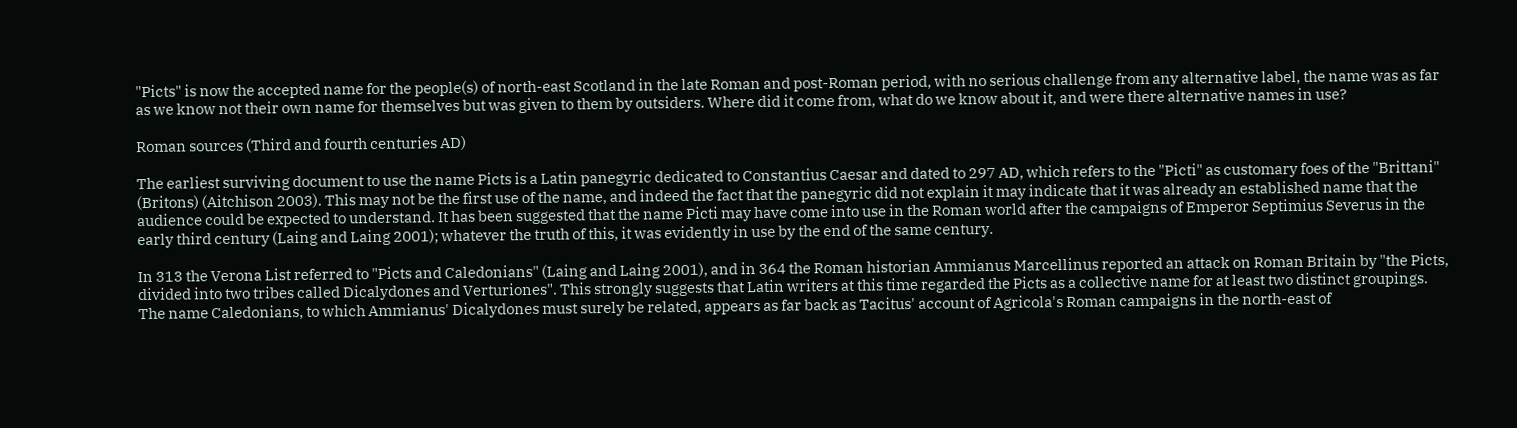"Picts" is now the accepted name for the people(s) of north-east Scotland in the late Roman and post-Roman period, with no serious challenge from any alternative label, the name was as far as we know not their own name for themselves but was given to them by outsiders. Where did it come from, what do we know about it, and were there alternative names in use?

Roman sources (Third and fourth centuries AD)

The earliest surviving document to use the name Picts is a Latin panegyric dedicated to Constantius Caesar and dated to 297 AD, which refers to the "Picti" as customary foes of the "Brittani" (Britons) (Aitchison 2003). This may not be the first use of the name, and indeed the fact that the panegyric did not explain it may indicate that it was already an established name that the audience could be expected to understand. It has been suggested that the name Picti may have come into use in the Roman world after the campaigns of Emperor Septimius Severus in the early third century (Laing and Laing 2001); whatever the truth of this, it was evidently in use by the end of the same century.

In 313 the Verona List referred to "Picts and Caledonians" (Laing and Laing 2001), and in 364 the Roman historian Ammianus Marcellinus reported an attack on Roman Britain by "the Picts, divided into two tribes called Dicalydones and Verturiones". This strongly suggests that Latin writers at this time regarded the Picts as a collective name for at least two distinct groupings. The name Caledonians, to which Ammianus' Dicalydones must surely be related, appears as far back as Tacitus' account of Agricola's Roman campaigns in the north-east of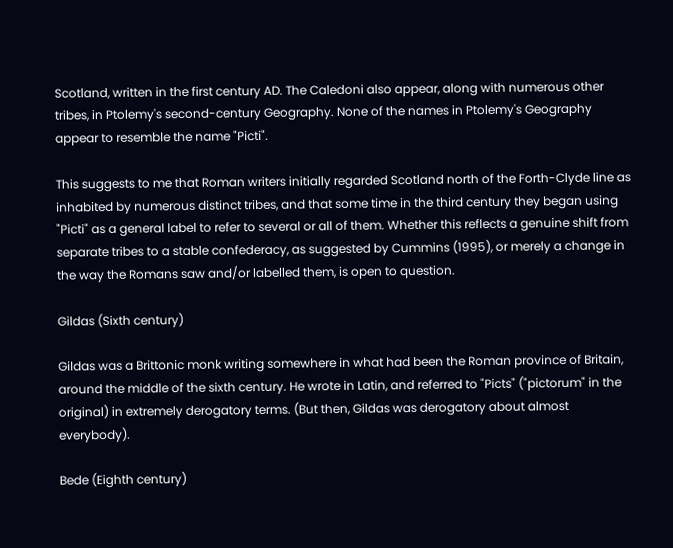Scotland, written in the first century AD. The Caledoni also appear, along with numerous other tribes, in Ptolemy's second-century Geography. None of the names in Ptolemy's Geography appear to resemble the name "Picti".

This suggests to me that Roman writers initially regarded Scotland north of the Forth-Clyde line as inhabited by numerous distinct tribes, and that some time in the third century they began using "Picti" as a general label to refer to several or all of them. Whether this reflects a genuine shift from separate tribes to a stable confederacy, as suggested by Cummins (1995), or merely a change in the way the Romans saw and/or labelled them, is open to question.

Gildas (Sixth century)

Gildas was a Brittonic monk writing somewhere in what had been the Roman province of Britain, around the middle of the sixth century. He wrote in Latin, and referred to "Picts" ("pictorum" in the original) in extremely derogatory terms. (But then, Gildas was derogatory about almost everybody).

Bede (Eighth century)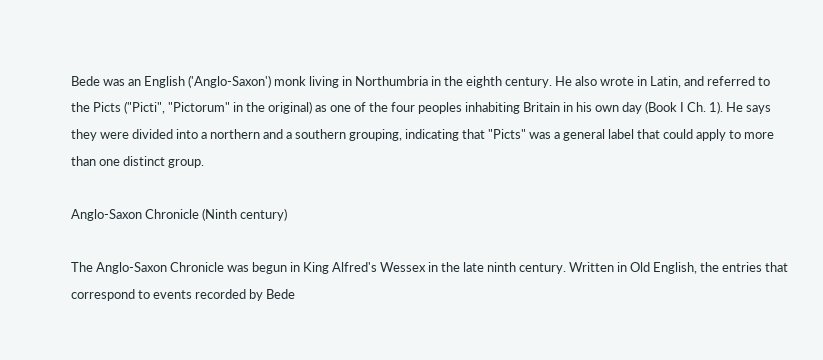Bede was an English ('Anglo-Saxon') monk living in Northumbria in the eighth century. He also wrote in Latin, and referred to the Picts ("Picti", "Pictorum" in the original) as one of the four peoples inhabiting Britain in his own day (Book I Ch. 1). He says they were divided into a northern and a southern grouping, indicating that "Picts" was a general label that could apply to more than one distinct group.

Anglo-Saxon Chronicle (Ninth century)

The Anglo-Saxon Chronicle was begun in King Alfred's Wessex in the late ninth century. Written in Old English, the entries that correspond to events recorded by Bede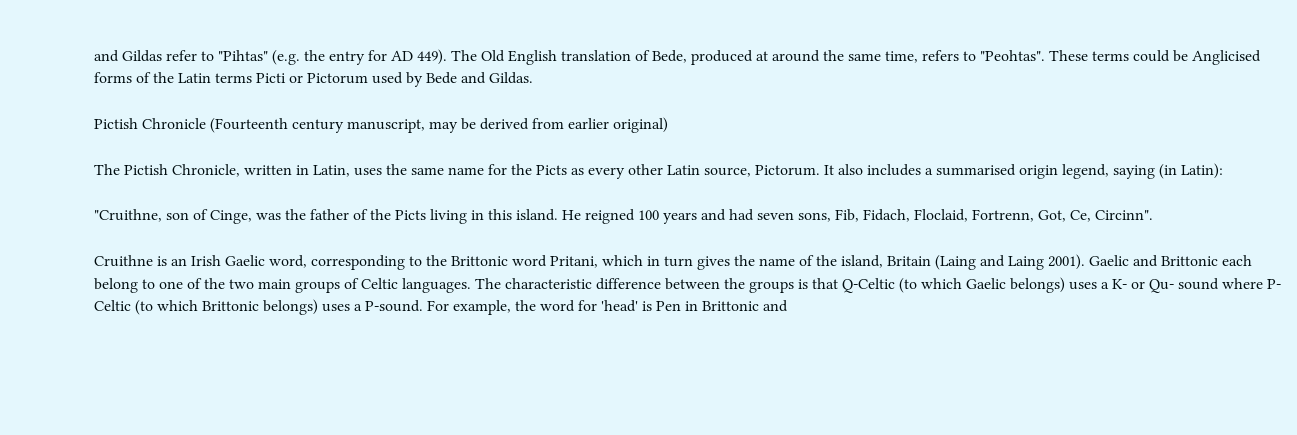and Gildas refer to "Pihtas" (e.g. the entry for AD 449). The Old English translation of Bede, produced at around the same time, refers to "Peohtas". These terms could be Anglicised forms of the Latin terms Picti or Pictorum used by Bede and Gildas.

Pictish Chronicle (Fourteenth century manuscript, may be derived from earlier original)

The Pictish Chronicle, written in Latin, uses the same name for the Picts as every other Latin source, Pictorum. It also includes a summarised origin legend, saying (in Latin):

"Cruithne, son of Cinge, was the father of the Picts living in this island. He reigned 100 years and had seven sons, Fib, Fidach, Floclaid, Fortrenn, Got, Ce, Circinn".

Cruithne is an Irish Gaelic word, corresponding to the Brittonic word Pritani, which in turn gives the name of the island, Britain (Laing and Laing 2001). Gaelic and Brittonic each belong to one of the two main groups of Celtic languages. The characteristic difference between the groups is that Q-Celtic (to which Gaelic belongs) uses a K- or Qu- sound where P-Celtic (to which Brittonic belongs) uses a P-sound. For example, the word for 'head' is Pen in Brittonic and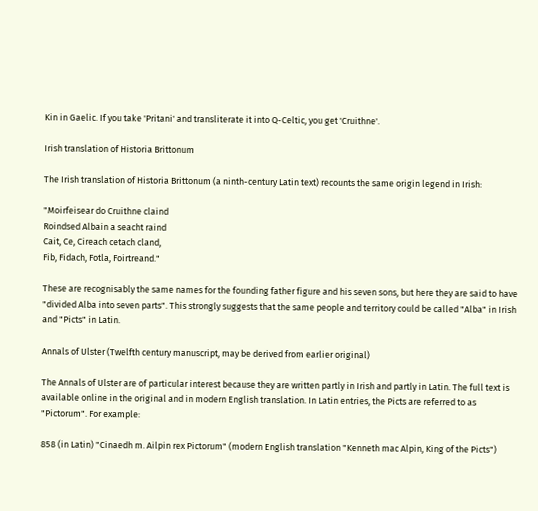Kin in Gaelic. If you take 'Pritani' and transliterate it into Q-Celtic, you get 'Cruithne'.

Irish translation of Historia Brittonum

The Irish translation of Historia Brittonum (a ninth-century Latin text) recounts the same origin legend in Irish:

"Moirfeisear do Cruithne claind
Roindsed Albain a seacht raind
Cait, Ce, Cireach cetach cland,
Fib, Fidach, Fotla, Foirtreand."

These are recognisably the same names for the founding father figure and his seven sons, but here they are said to have "divided Alba into seven parts". This strongly suggests that the same people and territory could be called "Alba" in Irish and "Picts" in Latin.

Annals of Ulster (Twelfth century manuscript, may be derived from earlier original)

The Annals of Ulster are of particular interest because they are written partly in Irish and partly in Latin. The full text is available online in the original and in modern English translation. In Latin entries, the Picts are referred to as "Pictorum". For example:

858 (in Latin) "Cinaedh m. Ailpin rex Pictorum" (modern English translation "Kenneth mac Alpin, King of the Picts")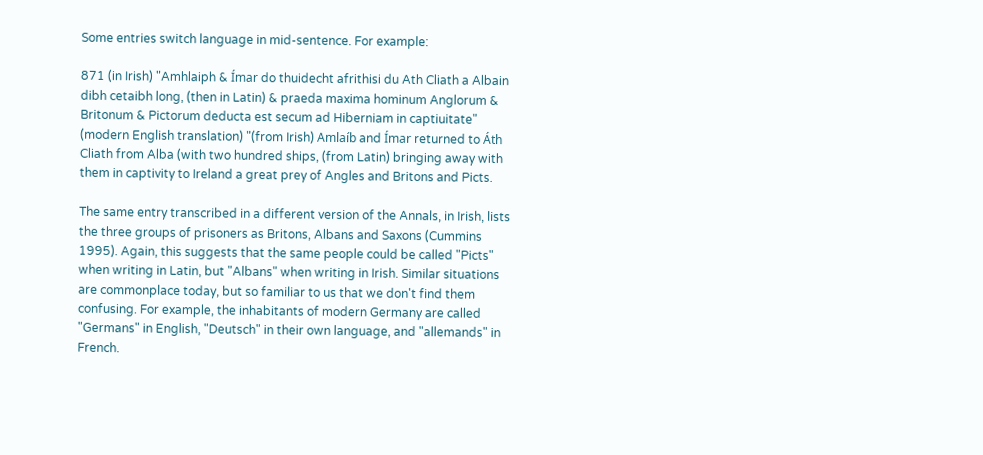Some entries switch language in mid-sentence. For example:

871 (in Irish) "Amhlaiph & Ímar do thuidecht afrithisi du Ath Cliath a Albain dibh cetaibh long, (then in Latin) & praeda maxima hominum Anglorum & Britonum & Pictorum deducta est secum ad Hiberniam in captiuitate"
(modern English translation) "(from Irish) Amlaíb and Ímar returned to Áth Cliath from Alba (with two hundred ships, (from Latin) bringing away with them in captivity to Ireland a great prey of Angles and Britons and Picts.

The same entry transcribed in a different version of the Annals, in Irish, lists the three groups of prisoners as Britons, Albans and Saxons (Cummins 1995). Again, this suggests that the same people could be called "Picts" when writing in Latin, but "Albans" when writing in Irish. Similar situations are commonplace today, but so familiar to us that we don't find them confusing. For example, the inhabitants of modern Germany are called "Germans" in English, "Deutsch" in their own language, and "allemands" in French.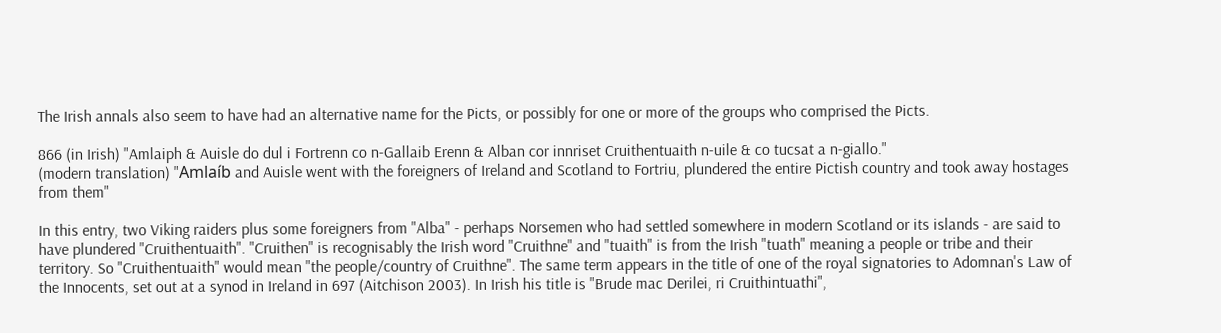The Irish annals also seem to have had an alternative name for the Picts, or possibly for one or more of the groups who comprised the Picts.

866 (in Irish) "Amlaiph & Auisle do dul i Fortrenn co n-Gallaib Erenn & Alban cor innriset Cruithentuaith n-uile & co tucsat a n-giallo."
(modern translation) "Amlaíb and Auisle went with the foreigners of Ireland and Scotland to Fortriu, plundered the entire Pictish country and took away hostages from them"

In this entry, two Viking raiders plus some foreigners from "Alba" - perhaps Norsemen who had settled somewhere in modern Scotland or its islands - are said to have plundered "Cruithentuaith". "Cruithen" is recognisably the Irish word "Cruithne" and "tuaith" is from the Irish "tuath" meaning a people or tribe and their territory. So "Cruithentuaith" would mean "the people/country of Cruithne". The same term appears in the title of one of the royal signatories to Adomnan's Law of the Innocents, set out at a synod in Ireland in 697 (Aitchison 2003). In Irish his title is "Brude mac Derilei, ri Cruithintuathi",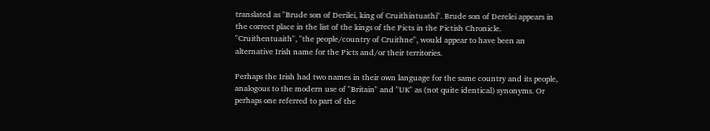translated as "Brude son of Derilei, king of Cruithintuathi". Brude son of Derelei appears in the correct place in the list of the kings of the Picts in the Pictish Chronicle. "Cruithentuaith", "the people/country of Cruithne", would appear to have been an alternative Irish name for the Picts and/or their territories.

Perhaps the Irish had two names in their own language for the same country and its people, analogous to the modern use of "Britain" and "UK" as (not quite identical) synonyms. Or perhaps one referred to part of the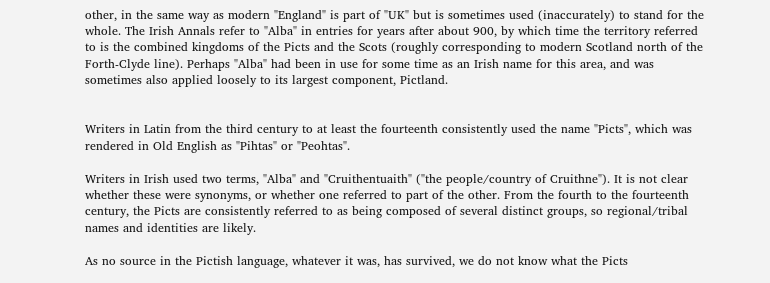other, in the same way as modern "England" is part of "UK" but is sometimes used (inaccurately) to stand for the whole. The Irish Annals refer to "Alba" in entries for years after about 900, by which time the territory referred to is the combined kingdoms of the Picts and the Scots (roughly corresponding to modern Scotland north of the Forth-Clyde line). Perhaps "Alba" had been in use for some time as an Irish name for this area, and was sometimes also applied loosely to its largest component, Pictland.


Writers in Latin from the third century to at least the fourteenth consistently used the name "Picts", which was rendered in Old English as "Pihtas" or "Peohtas".

Writers in Irish used two terms, "Alba" and "Cruithentuaith" ("the people/country of Cruithne"). It is not clear whether these were synonyms, or whether one referred to part of the other. From the fourth to the fourteenth century, the Picts are consistently referred to as being composed of several distinct groups, so regional/tribal names and identities are likely.

As no source in the Pictish language, whatever it was, has survived, we do not know what the Picts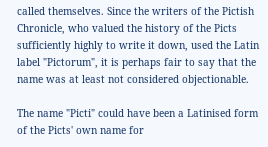called themselves. Since the writers of the Pictish Chronicle, who valued the history of the Picts sufficiently highly to write it down, used the Latin label "Pictorum", it is perhaps fair to say that the name was at least not considered objectionable.

The name "Picti" could have been a Latinised form of the Picts' own name for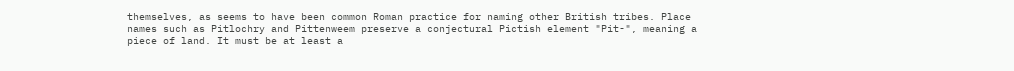themselves, as seems to have been common Roman practice for naming other British tribes. Place names such as Pitlochry and Pittenweem preserve a conjectural Pictish element "Pit-", meaning a piece of land. It must be at least a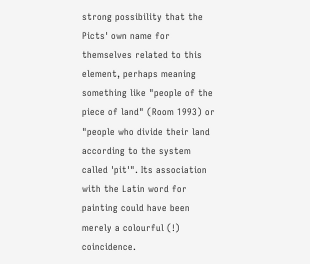strong possibility that the Picts' own name for themselves related to this element, perhaps meaning something like "people of the piece of land" (Room 1993) or "people who divide their land according to the system called 'pit'". Its association with the Latin word for painting could have been merely a colourful (!) coincidence.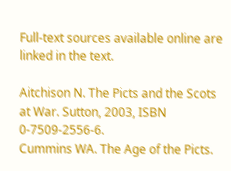Full-text sources available online are linked in the text.

Aitchison N. The Picts and the Scots at War. Sutton, 2003, ISBN 0-7509-2556-6.
Cummins WA. The Age of the Picts.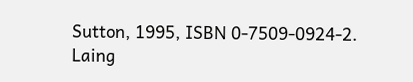Sutton, 1995, ISBN 0-7509-0924-2.
Laing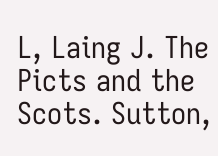L, Laing J. The Picts and the Scots. Sutton,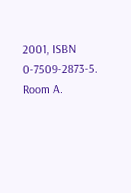2001, ISBN 0-7509-2873-5.
Room A.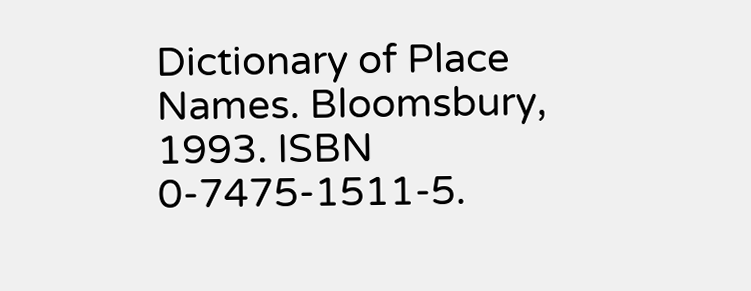Dictionary of Place Names. Bloomsbury, 1993. ISBN 0-7475-1511-5.